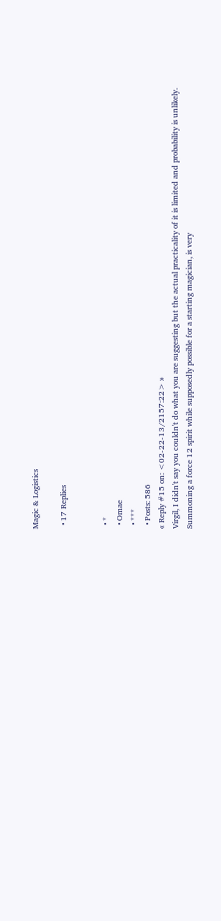Magic & Logistics

  • 17 Replies


  • *
  • Omae
  • ***
  • Posts: 586
« Reply #15 on: <02-22-13/2157:22> »
Virgil, I didn't say you couldn't do what you are suggesting but the actual practicality of it is limited and probability is unlikely. Summoning a force 12 spirit while supposedly possible for a starting magician, is very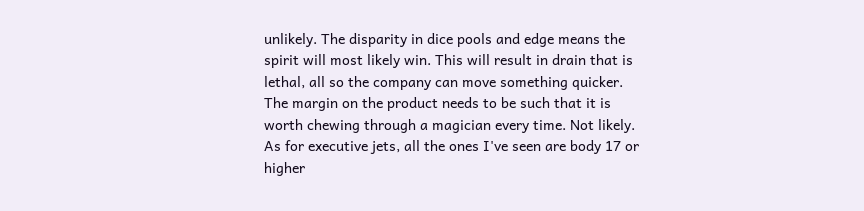unlikely. The disparity in dice pools and edge means the spirit will most likely win. This will result in drain that is lethal, all so the company can move something quicker. The margin on the product needs to be such that it is worth chewing through a magician every time. Not likely.
As for executive jets, all the ones I've seen are body 17 or higher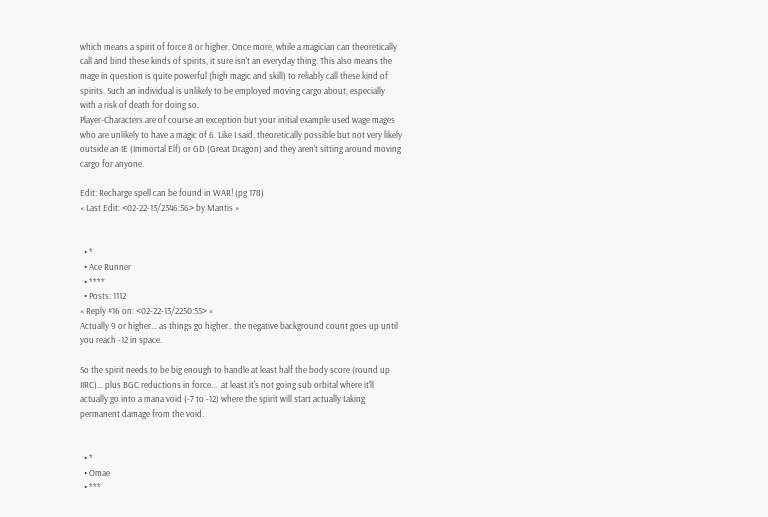which means a spirit of force 8 or higher. Once more, while a magician can theoretically call and bind these kinds of spirits, it sure isn't an everyday thing. This also means the mage in question is quite powerful (high magic and skill) to reliably call these kind of spirits. Such an individual is unlikely to be employed moving cargo about, especially with a risk of death for doing so.
Player-Characters are of course an exception but your initial example used wage mages who are unlikely to have a magic of 6. Like I said, theoretically possible but not very likely outside an IE (Immortal Elf) or GD (Great Dragon) and they aren't sitting around moving cargo for anyone.

Edit: Recharge spell can be found in WAR! (pg 178)
« Last Edit: <02-22-13/2346:56> by Mantis »


  • *
  • Ace Runner
  • ****
  • Posts: 1112
« Reply #16 on: <02-22-13/2250:55> »
Actually 9 or higher... as things go higher.. the negative background count goes up until you reach -12 in space.

So the spirit needs to be big enough to handle at least half the body score (round up IIRC)... plus BGC reductions in force...  at least it's not going sub orbital where it'll actually go into a mana void (-7 to -12) where the spirit will start actually taking permanent damage from the void.


  • *
  • Omae
  • ***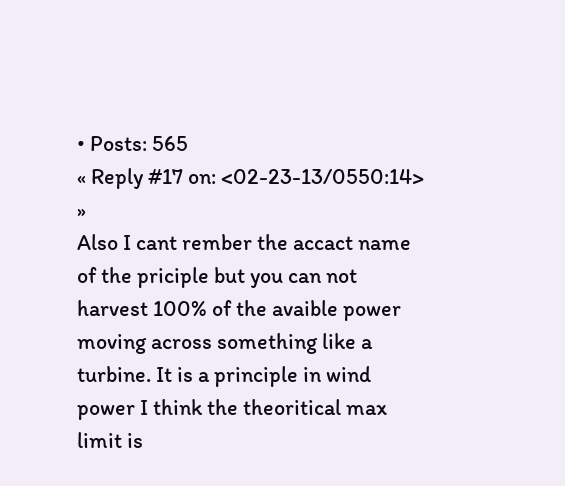• Posts: 565
« Reply #17 on: <02-23-13/0550:14> »
Also I cant rember the accact name of the priciple but you can not harvest 100% of the avaible power moving across something like a turbine. It is a principle in wind power I think the theoritical max limit is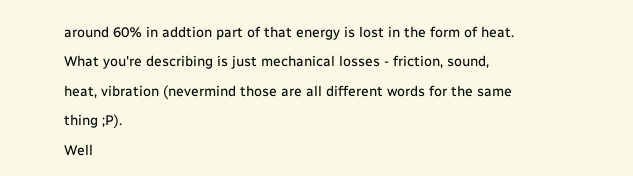around 60% in addtion part of that energy is lost in the form of heat.
What you're describing is just mechanical losses - friction, sound, heat, vibration (nevermind those are all different words for the same thing ;P).
Well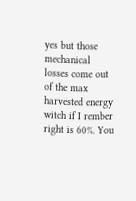yes but those mechanical losses come out of the max harvested energy witch if I rember right is 60%. You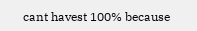cant havest 100% because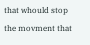that whould stop the movment that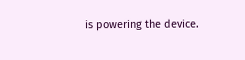is powering the device.